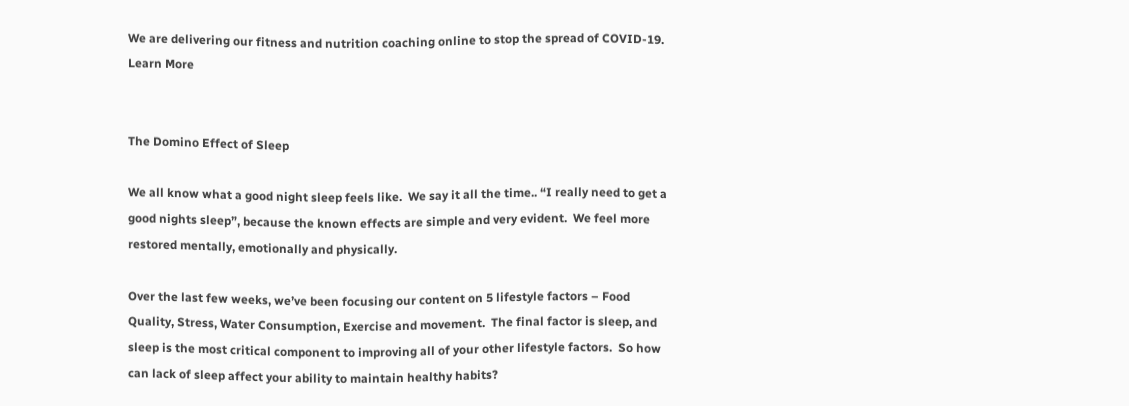We are delivering our fitness and nutrition coaching online to stop the spread of COVID-19. Learn More


The Domino Effect of Sleep

We all know what a good night sleep feels like.  We say it all the time.. “I really need to get a good nights sleep”, because the known effects are simple and very evident.  We feel more restored mentally, emotionally and physically.

Over the last few weeks, we’ve been focusing our content on 5 lifestyle factors – Food Quality, Stress, Water Consumption, Exercise and movement.  The final factor is sleep, and sleep is the most critical component to improving all of your other lifestyle factors.  So how can lack of sleep affect your ability to maintain healthy habits?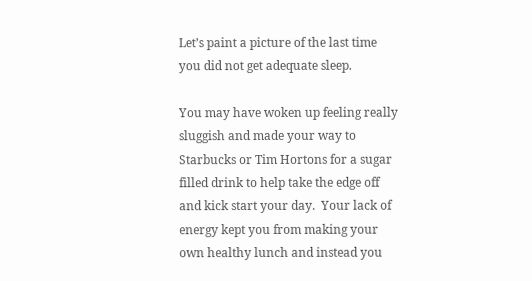Let’s paint a picture of the last time you did not get adequate sleep.

You may have woken up feeling really sluggish and made your way to Starbucks or Tim Hortons for a sugar filled drink to help take the edge off and kick start your day.  Your lack of energy kept you from making your own healthy lunch and instead you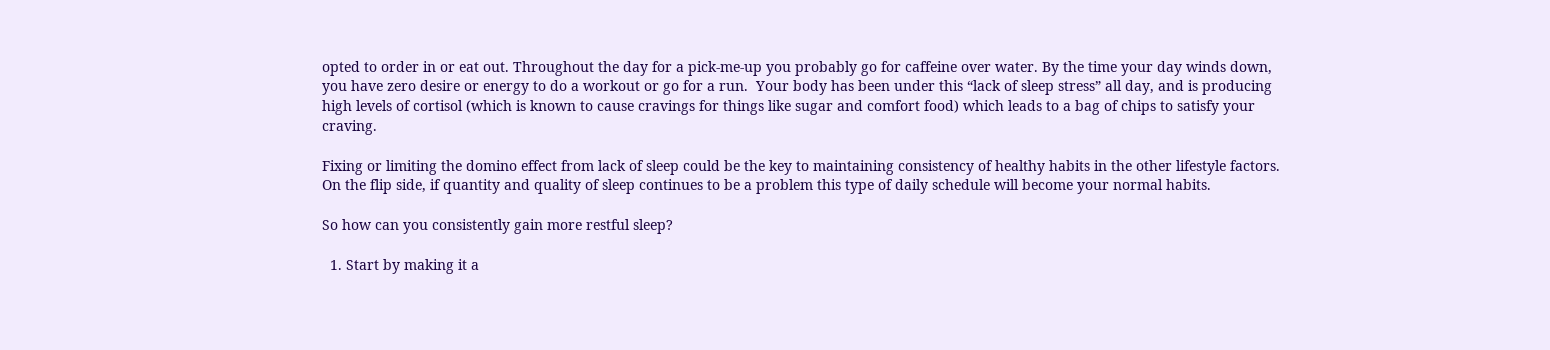opted to order in or eat out. Throughout the day for a pick-me-up you probably go for caffeine over water. By the time your day winds down, you have zero desire or energy to do a workout or go for a run.  Your body has been under this “lack of sleep stress” all day, and is producing high levels of cortisol (which is known to cause cravings for things like sugar and comfort food) which leads to a bag of chips to satisfy your craving.

Fixing or limiting the domino effect from lack of sleep could be the key to maintaining consistency of healthy habits in the other lifestyle factors.  On the flip side, if quantity and quality of sleep continues to be a problem this type of daily schedule will become your normal habits.

So how can you consistently gain more restful sleep?

  1. Start by making it a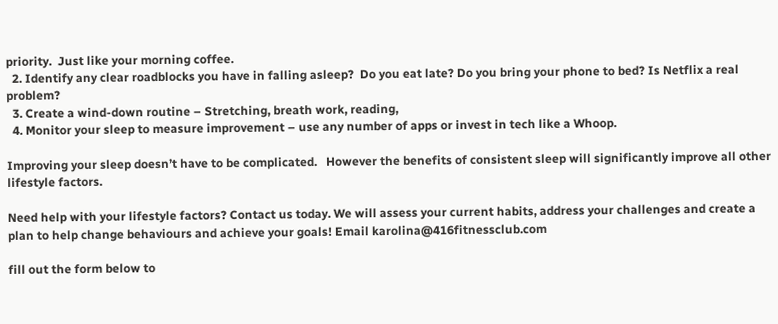priority.  Just like your morning coffee.
  2. Identify any clear roadblocks you have in falling asleep?  Do you eat late? Do you bring your phone to bed? Is Netflix a real problem?
  3. Create a wind-down routine – Stretching, breath work, reading,
  4. Monitor your sleep to measure improvement – use any number of apps or invest in tech like a Whoop.

Improving your sleep doesn’t have to be complicated.   However the benefits of consistent sleep will significantly improve all other lifestyle factors.

Need help with your lifestyle factors? Contact us today. We will assess your current habits, address your challenges and create a plan to help change behaviours and achieve your goals! Email karolina@416fitnessclub.com

fill out the form below to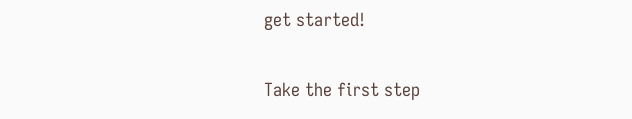get started!

Take the first step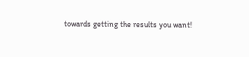towards getting the results you want!